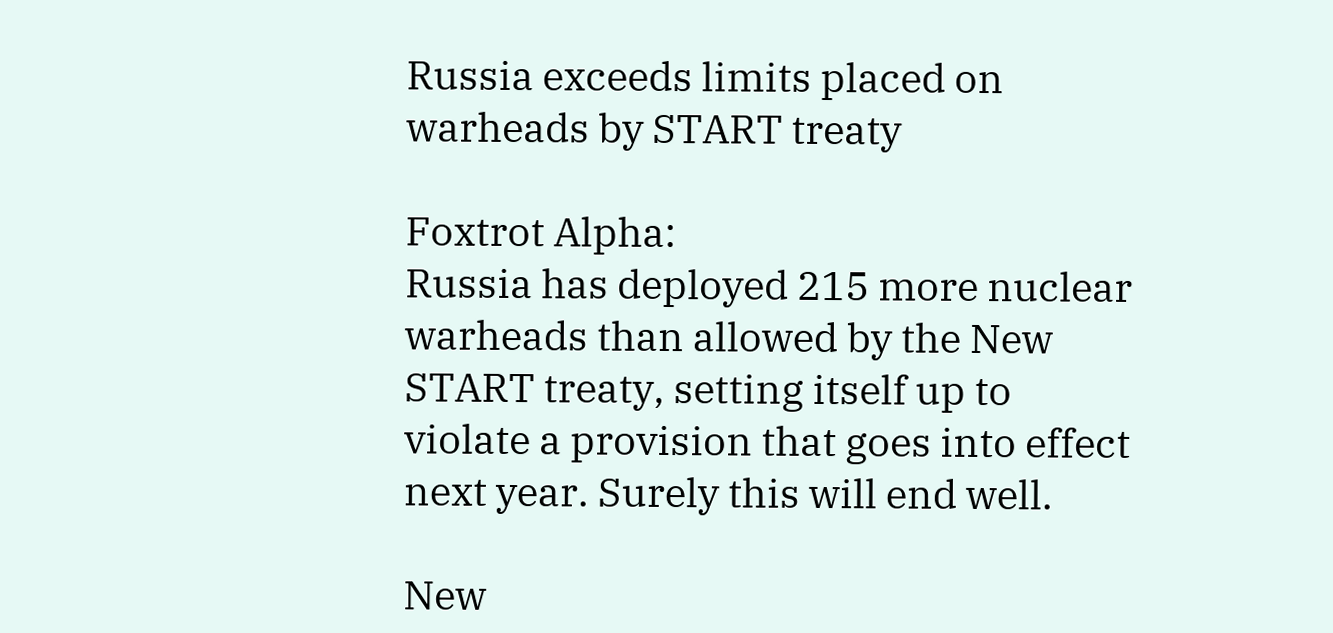Russia exceeds limits placed on warheads by START treaty

Foxtrot Alpha:
Russia has deployed 215 more nuclear warheads than allowed by the New START treaty, setting itself up to violate a provision that goes into effect next year. Surely this will end well.

New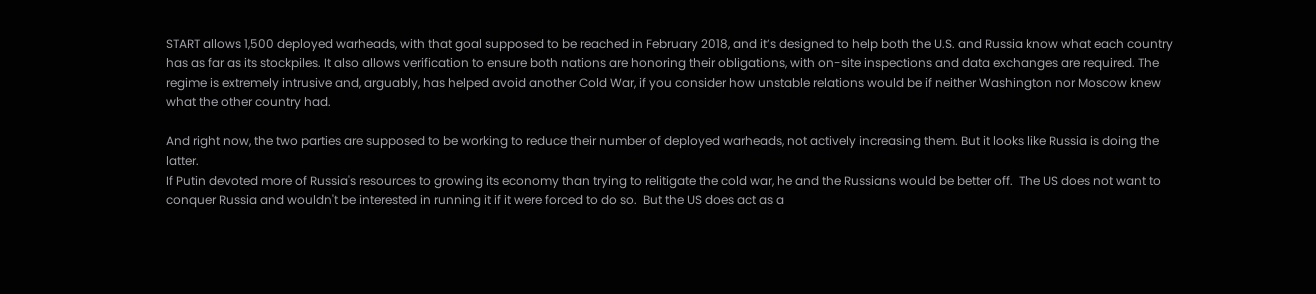START allows 1,500 deployed warheads, with that goal supposed to be reached in February 2018, and it’s designed to help both the U.S. and Russia know what each country has as far as its stockpiles. It also allows verification to ensure both nations are honoring their obligations, with on-site inspections and data exchanges are required. The regime is extremely intrusive and, arguably, has helped avoid another Cold War, if you consider how unstable relations would be if neither Washington nor Moscow knew what the other country had.

And right now, the two parties are supposed to be working to reduce their number of deployed warheads, not actively increasing them. But it looks like Russia is doing the latter.
If Putin devoted more of Russia's resources to growing its economy than trying to relitigate the cold war, he and the Russians would be better off.  The US does not want to conquer Russia and wouldn't be interested in running it if it were forced to do so.  But the US does act as a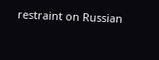restraint on Russian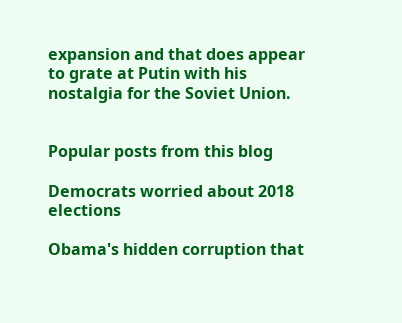expansion and that does appear to grate at Putin with his nostalgia for the Soviet Union.


Popular posts from this blog

Democrats worried about 2018 elections

Obama's hidden corruption that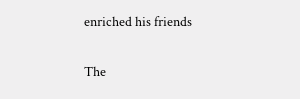enriched his friends

The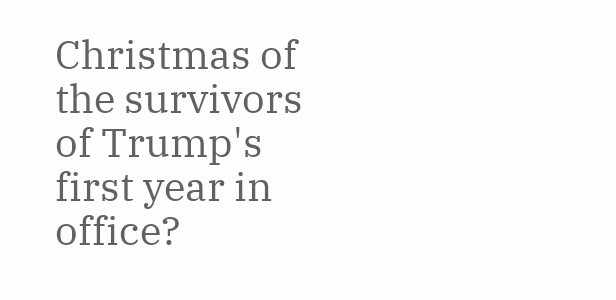Christmas of the survivors of Trump's first year in office?